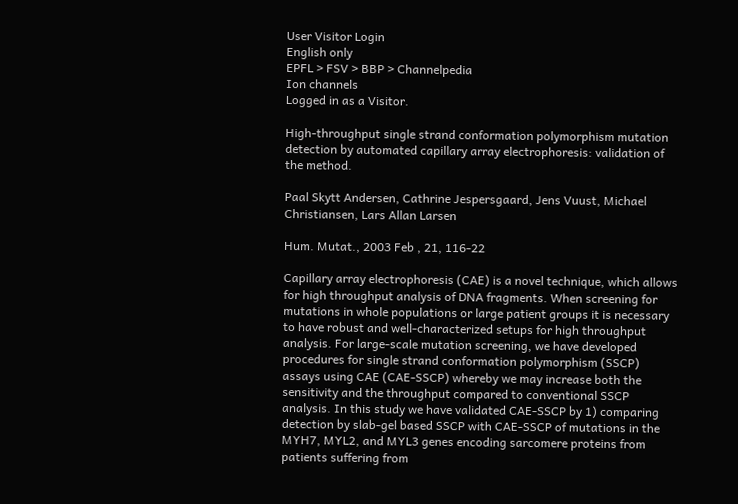User Visitor Login
English only
EPFL > FSV > BBP > Channelpedia
Ion channels
Logged in as a Visitor.

High-throughput single strand conformation polymorphism mutation detection by automated capillary array electrophoresis: validation of the method.

Paal Skytt Andersen, Cathrine Jespersgaard, Jens Vuust, Michael Christiansen, Lars Allan Larsen

Hum. Mutat., 2003 Feb , 21, 116-22

Capillary array electrophoresis (CAE) is a novel technique, which allows for high throughput analysis of DNA fragments. When screening for mutations in whole populations or large patient groups it is necessary to have robust and well-characterized setups for high throughput analysis. For large-scale mutation screening, we have developed procedures for single strand conformation polymorphism (SSCP) assays using CAE (CAE-SSCP) whereby we may increase both the sensitivity and the throughput compared to conventional SSCP analysis. In this study we have validated CAE-SSCP by 1) comparing detection by slab-gel based SSCP with CAE-SSCP of mutations in the MYH7, MYL2, and MYL3 genes encoding sarcomere proteins from patients suffering from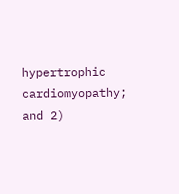hypertrophic cardiomyopathy; and 2)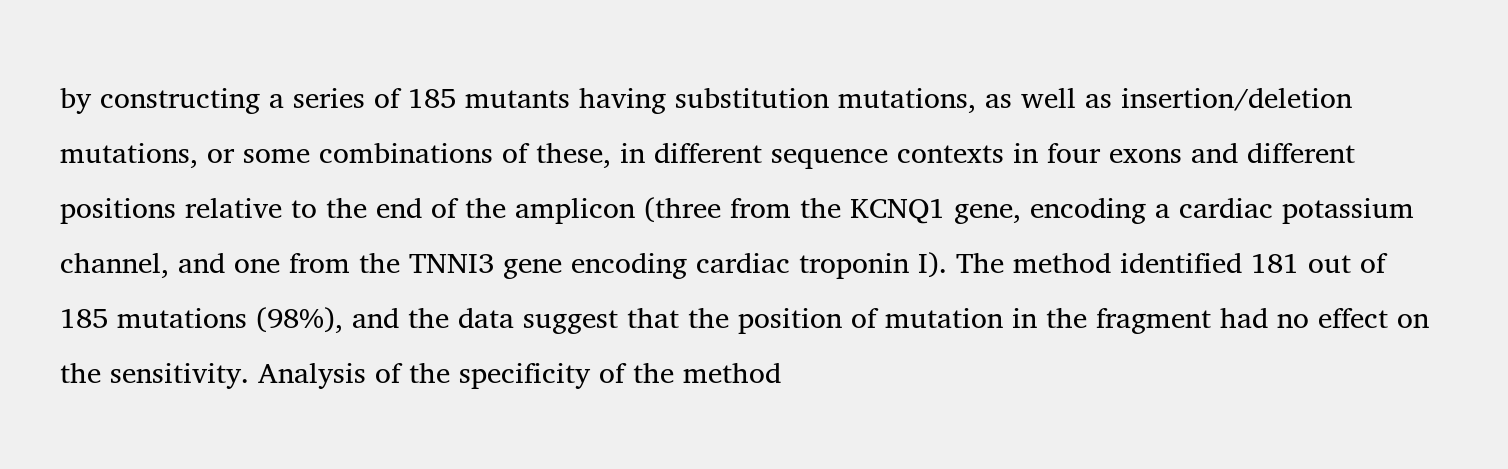by constructing a series of 185 mutants having substitution mutations, as well as insertion/deletion mutations, or some combinations of these, in different sequence contexts in four exons and different positions relative to the end of the amplicon (three from the KCNQ1 gene, encoding a cardiac potassium channel, and one from the TNNI3 gene encoding cardiac troponin I). The method identified 181 out of 185 mutations (98%), and the data suggest that the position of mutation in the fragment had no effect on the sensitivity. Analysis of the specificity of the method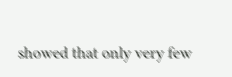showed that only very few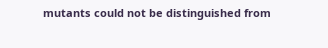mutants could not be distinguished from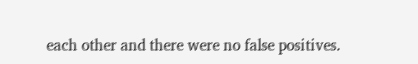each other and there were no false positives.